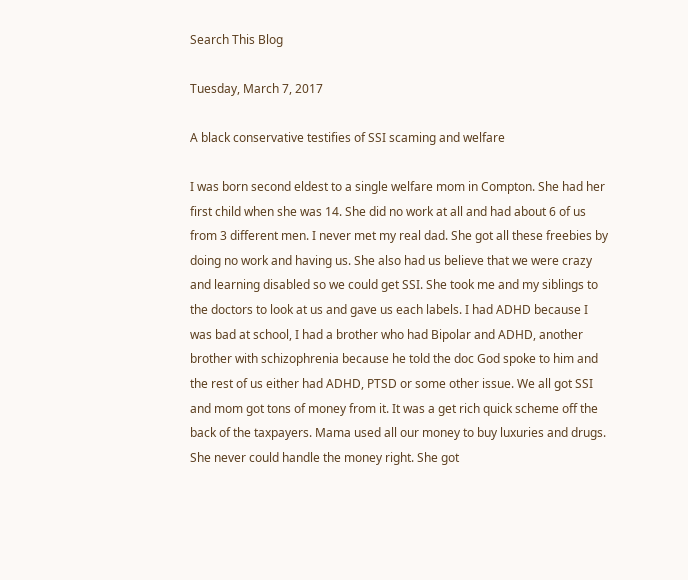Search This Blog

Tuesday, March 7, 2017

A black conservative testifies of SSI scaming and welfare

I was born second eldest to a single welfare mom in Compton. She had her first child when she was 14. She did no work at all and had about 6 of us from 3 different men. I never met my real dad. She got all these freebies by doing no work and having us. She also had us believe that we were crazy and learning disabled so we could get SSI. She took me and my siblings to the doctors to look at us and gave us each labels. I had ADHD because I was bad at school, I had a brother who had Bipolar and ADHD, another brother with schizophrenia because he told the doc God spoke to him and the rest of us either had ADHD, PTSD or some other issue. We all got SSI and mom got tons of money from it. It was a get rich quick scheme off the back of the taxpayers. Mama used all our money to buy luxuries and drugs. She never could handle the money right. She got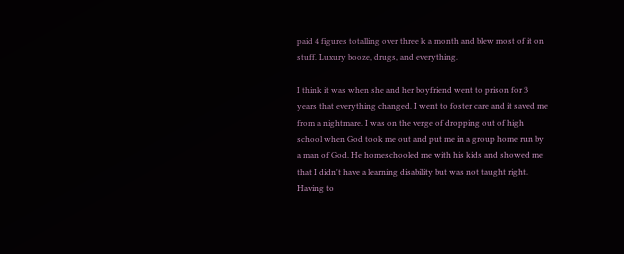paid 4 figures totalling over three k a month and blew most of it on stuff. Luxury booze, drugs, and everything.

I think it was when she and her boyfriend went to prison for 3 years that everything changed. I went to foster care and it saved me from a nightmare. I was on the verge of dropping out of high school when God took me out and put me in a group home run by a man of God. He homeschooled me with his kids and showed me that I didn't have a learning disability but was not taught right. Having to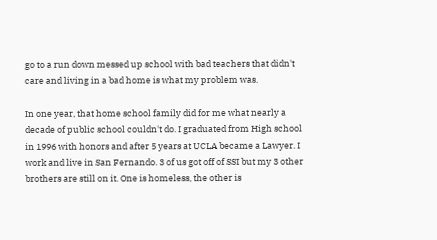go to a run down messed up school with bad teachers that didn't care and living in a bad home is what my problem was.

In one year, that home school family did for me what nearly a decade of public school couldn't do. I graduated from High school in 1996 with honors and after 5 years at UCLA became a Lawyer. I work and live in San Fernando. 3 of us got off of SSI but my 3 other brothers are still on it. One is homeless, the other is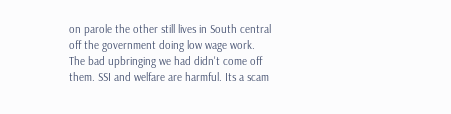on parole the other still lives in South central off the government doing low wage work. The bad upbringing we had didn't come off them. SSI and welfare are harmful. Its a scam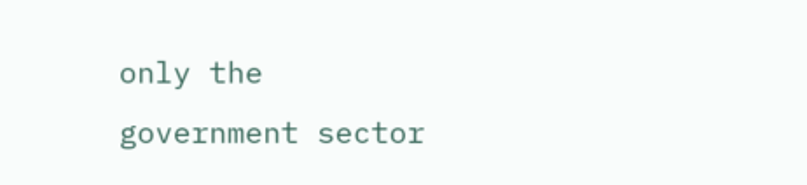only the government sector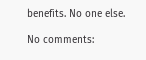benefits. No one else.

No comments: